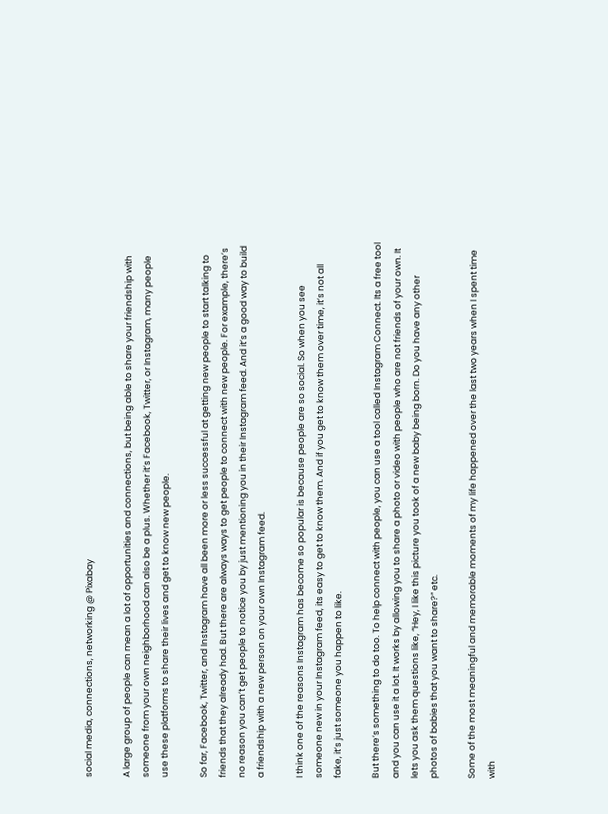social media, connections, networking @ Pixabay

A large group of people can mean a lot of opportunities and connections, but being able to share your friendship with someone from your own neighborhood can also be a plus. Whether it’s Facebook, Twitter, or Instagram, many people use these platforms to share their lives and get to know new people.

So far, Facebook, Twitter, and Instagram have all been more or less successful at getting new people to start talking to friends that they already had. But there are always ways to get people to connect with new people. For example, there’s no reason you can’t get people to notice you by just mentioning you in their Instagram feed. And it’s a good way to build a friendship with a new person on your own Instagram feed.

I think one of the reasons Instagram has become so popular is because people are so social. So when you see someone new in your Instagram feed, its easy to get to know them. And if you get to know them over time, it’s not all fake, it’s just someone you happen to like.

But there’s something to do too. To help connect with people, you can use a tool called Instagram Connect. Its a free tool and you can use it a lot. It works by allowing you to share a photo or video with people who are not friends of your own. It lets you ask them questions like, “Hey, I like this picture you took of a new baby being born. Do you have any other photos of babies that you want to share?” etc.

Some of the most meaningful and memorable moments of my life happened over the last two years when I spent time with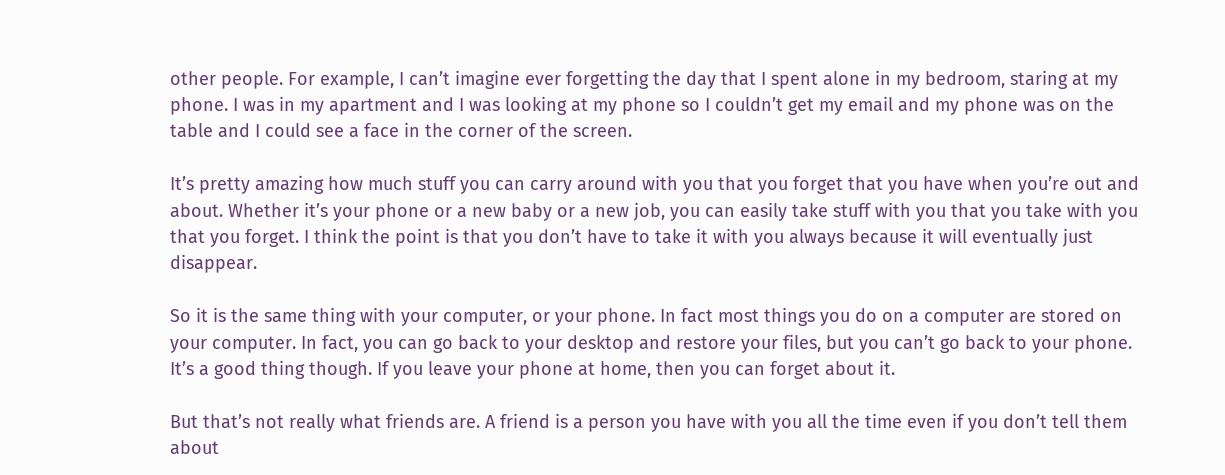other people. For example, I can’t imagine ever forgetting the day that I spent alone in my bedroom, staring at my phone. I was in my apartment and I was looking at my phone so I couldn’t get my email and my phone was on the table and I could see a face in the corner of the screen.

It’s pretty amazing how much stuff you can carry around with you that you forget that you have when you’re out and about. Whether it’s your phone or a new baby or a new job, you can easily take stuff with you that you take with you that you forget. I think the point is that you don’t have to take it with you always because it will eventually just disappear.

So it is the same thing with your computer, or your phone. In fact most things you do on a computer are stored on your computer. In fact, you can go back to your desktop and restore your files, but you can’t go back to your phone. It’s a good thing though. If you leave your phone at home, then you can forget about it.

But that’s not really what friends are. A friend is a person you have with you all the time even if you don’t tell them about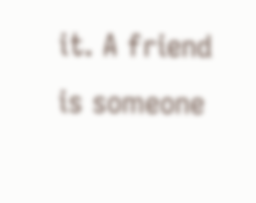it. A friend is someone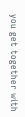you get together with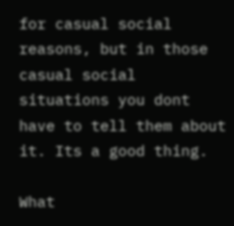for casual social reasons, but in those casual social situations you dont have to tell them about it. Its a good thing.

What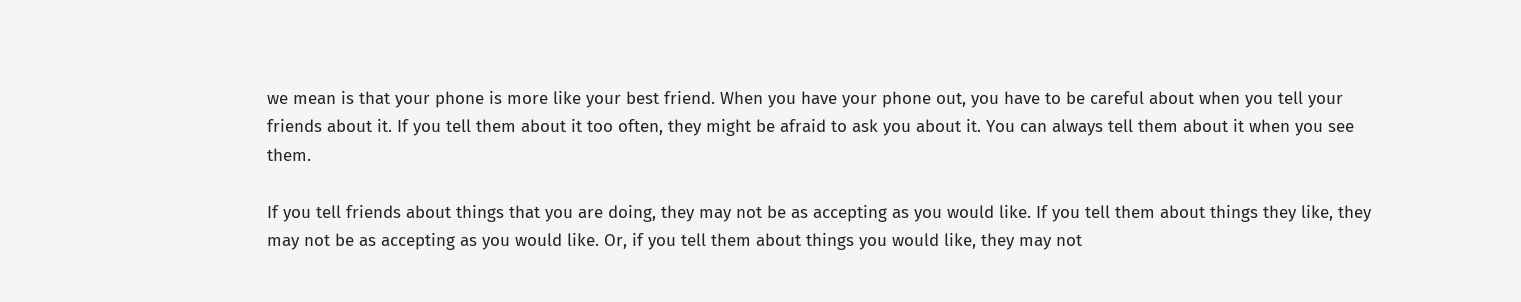we mean is that your phone is more like your best friend. When you have your phone out, you have to be careful about when you tell your friends about it. If you tell them about it too often, they might be afraid to ask you about it. You can always tell them about it when you see them.

If you tell friends about things that you are doing, they may not be as accepting as you would like. If you tell them about things they like, they may not be as accepting as you would like. Or, if you tell them about things you would like, they may not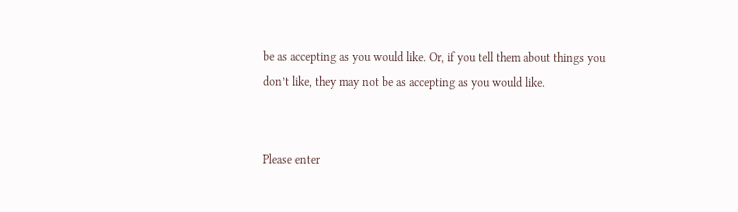be as accepting as you would like. Or, if you tell them about things you don’t like, they may not be as accepting as you would like.


Please enter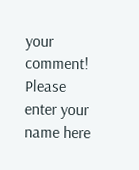your comment!
Please enter your name here